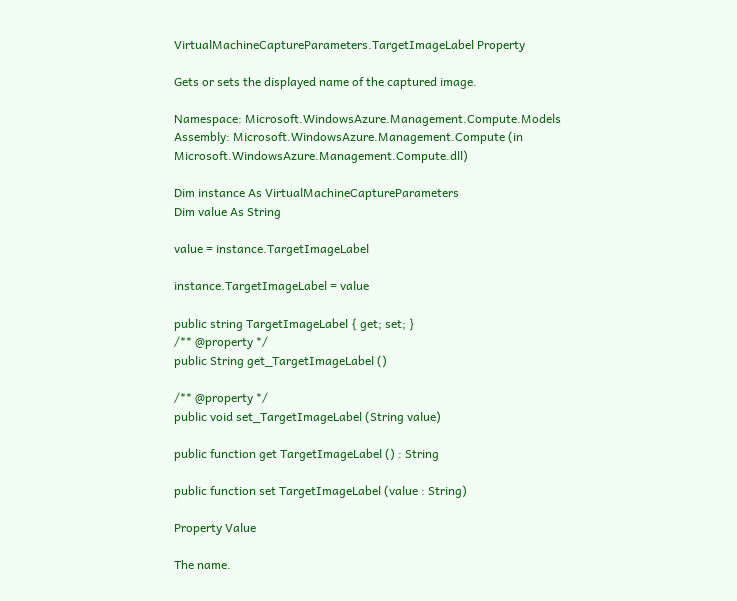VirtualMachineCaptureParameters.TargetImageLabel Property

Gets or sets the displayed name of the captured image.

Namespace: Microsoft.WindowsAzure.Management.Compute.Models
Assembly: Microsoft.WindowsAzure.Management.Compute (in Microsoft.WindowsAzure.Management.Compute.dll)

Dim instance As VirtualMachineCaptureParameters
Dim value As String

value = instance.TargetImageLabel

instance.TargetImageLabel = value

public string TargetImageLabel { get; set; }
/** @property */
public String get_TargetImageLabel ()

/** @property */
public void set_TargetImageLabel (String value)

public function get TargetImageLabel () : String

public function set TargetImageLabel (value : String)

Property Value

The name.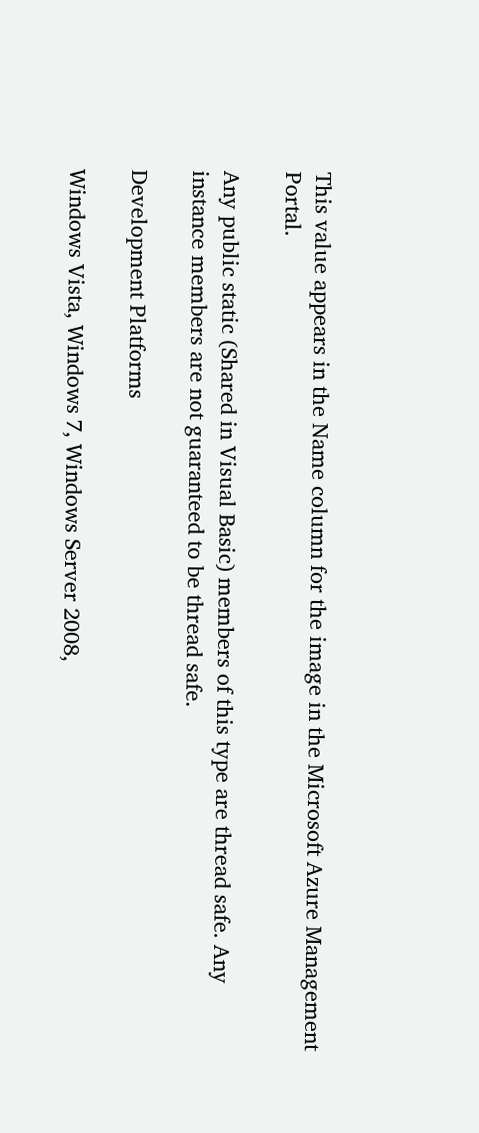This value appears in the Name column for the image in the Microsoft Azure Management Portal.

Any public static (Shared in Visual Basic) members of this type are thread safe. Any instance members are not guaranteed to be thread safe.

Development Platforms

Windows Vista, Windows 7, Windows Server 2008,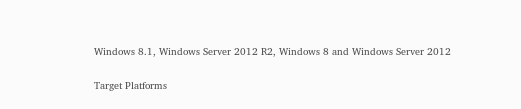Windows 8.1, Windows Server 2012 R2, Windows 8 and Windows Server 2012

Target Platforms